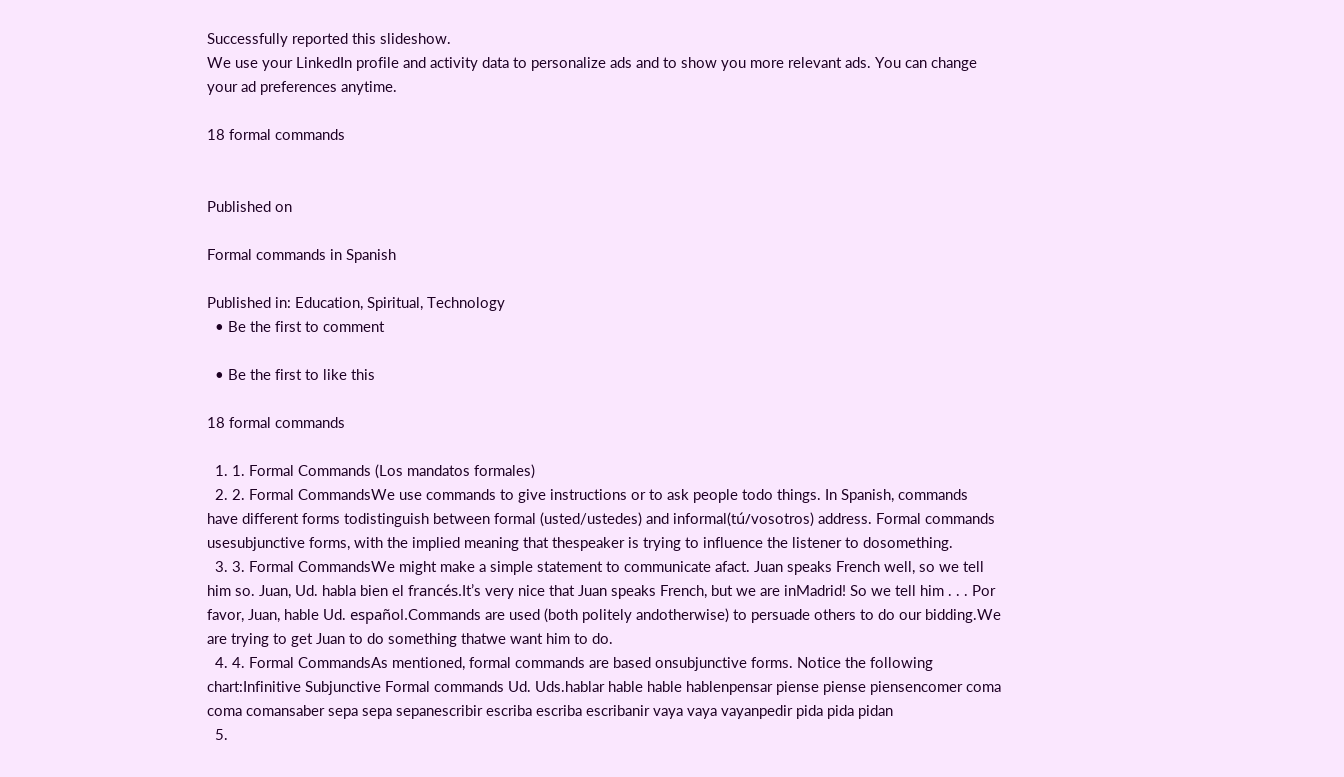Successfully reported this slideshow.
We use your LinkedIn profile and activity data to personalize ads and to show you more relevant ads. You can change your ad preferences anytime.

18 formal commands


Published on

Formal commands in Spanish

Published in: Education, Spiritual, Technology
  • Be the first to comment

  • Be the first to like this

18 formal commands

  1. 1. Formal Commands (Los mandatos formales)
  2. 2. Formal CommandsWe use commands to give instructions or to ask people todo things. In Spanish, commands have different forms todistinguish between formal (usted/ustedes) and informal(tú/vosotros) address. Formal commands usesubjunctive forms, with the implied meaning that thespeaker is trying to influence the listener to dosomething.
  3. 3. Formal CommandsWe might make a simple statement to communicate afact. Juan speaks French well, so we tell him so. Juan, Ud. habla bien el francés.It’s very nice that Juan speaks French, but we are inMadrid! So we tell him . . . Por favor, Juan, hable Ud. español.Commands are used (both politely andotherwise) to persuade others to do our bidding.We are trying to get Juan to do something thatwe want him to do.
  4. 4. Formal CommandsAs mentioned, formal commands are based onsubjunctive forms. Notice the following chart:Infinitive Subjunctive Formal commands Ud. Uds.hablar hable hable hablenpensar piense piense piensencomer coma coma comansaber sepa sepa sepanescribir escriba escriba escribanir vaya vaya vayanpedir pida pida pidan
  5.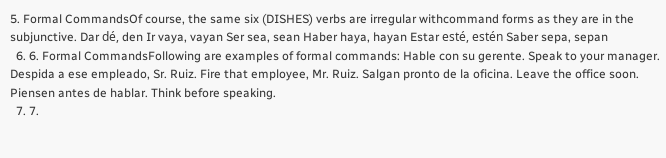5. Formal CommandsOf course, the same six (DISHES) verbs are irregular withcommand forms as they are in the subjunctive. Dar dé, den Ir vaya, vayan Ser sea, sean Haber haya, hayan Estar esté, estén Saber sepa, sepan
  6. 6. Formal CommandsFollowing are examples of formal commands: Hable con su gerente. Speak to your manager. Despida a ese empleado, Sr. Ruiz. Fire that employee, Mr. Ruiz. Salgan pronto de la oficina. Leave the office soon. Piensen antes de hablar. Think before speaking.
  7. 7.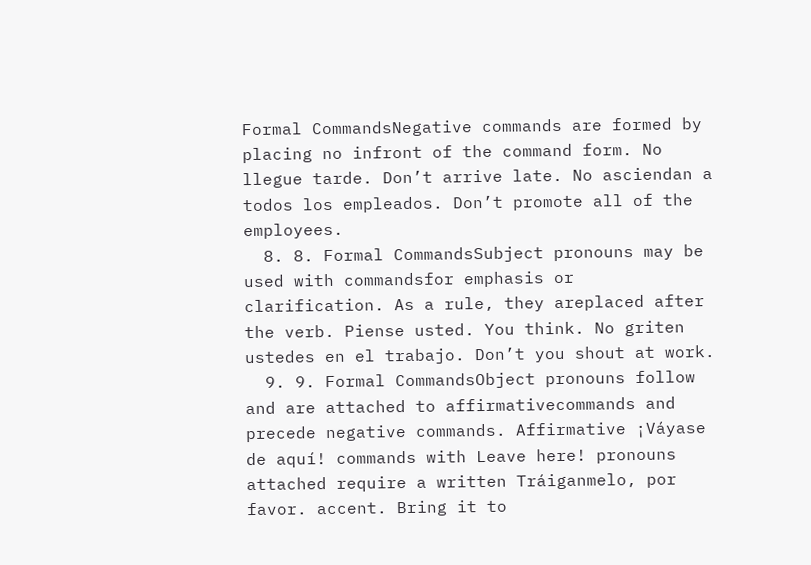Formal CommandsNegative commands are formed by placing no infront of the command form. No llegue tarde. Don’t arrive late. No asciendan a todos los empleados. Don’t promote all of the employees.
  8. 8. Formal CommandsSubject pronouns may be used with commandsfor emphasis or clarification. As a rule, they areplaced after the verb. Piense usted. You think. No griten ustedes en el trabajo. Don’t you shout at work.
  9. 9. Formal CommandsObject pronouns follow and are attached to affirmativecommands and precede negative commands. Affirmative ¡Váyase de aquí! commands with Leave here! pronouns attached require a written Tráiganmelo, por favor. accent. Bring it to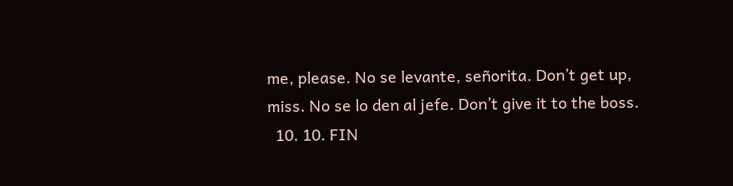me, please. No se levante, señorita. Don’t get up, miss. No se lo den al jefe. Don’t give it to the boss.
  10. 10. FIN